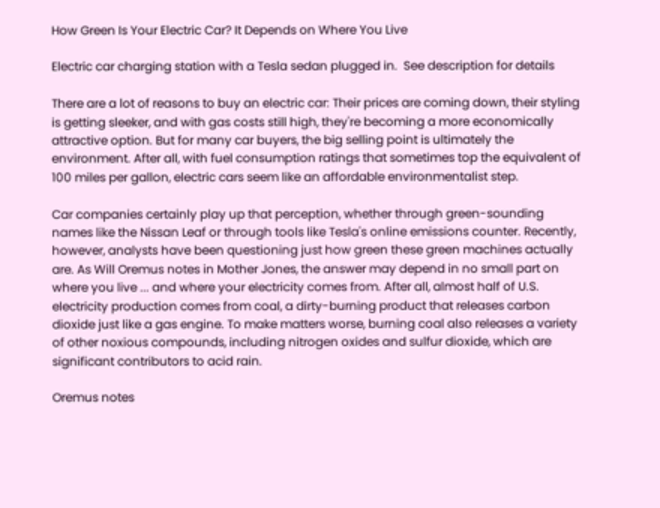How Green Is Your Electric Car? It Depends on Where You Live

Electric car charging station with a Tesla sedan plugged in.  See description for details

There are a lot of reasons to buy an electric car: Their prices are coming down, their styling is getting sleeker, and with gas costs still high, they're becoming a more economically attractive option. But for many car buyers, the big selling point is ultimately the environment. After all, with fuel consumption ratings that sometimes top the equivalent of 100 miles per gallon, electric cars seem like an affordable environmentalist step.

Car companies certainly play up that perception, whether through green-sounding names like the Nissan Leaf or through tools like Tesla's online emissions counter. Recently, however, analysts have been questioning just how green these green machines actually are. As Will Oremus notes in Mother Jones, the answer may depend in no small part on where you live ... and where your electricity comes from. After all, almost half of U.S. electricity production comes from coal, a dirty-burning product that releases carbon dioxide just like a gas engine. To make matters worse, burning coal also releases a variety of other noxious compounds, including nitrogen oxides and sulfur dioxide, which are significant contributors to acid rain.

Oremus notes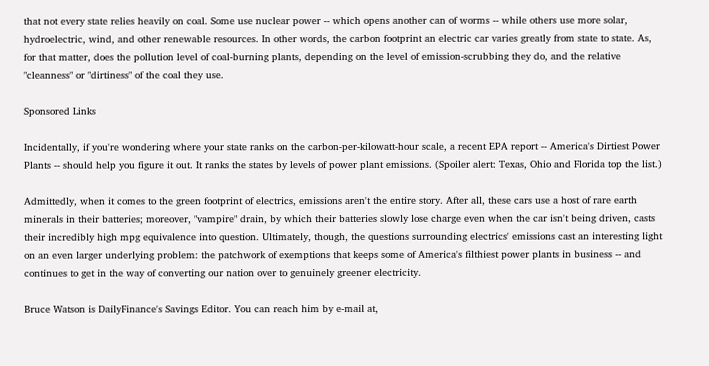that not every state relies heavily on coal. Some use nuclear power -- which opens another can of worms -- while others use more solar, hydroelectric, wind, and other renewable resources. In other words, the carbon footprint an electric car varies greatly from state to state. As, for that matter, does the pollution level of coal-burning plants, depending on the level of emission-scrubbing they do, and the relative "cleanness" or "dirtiness" of the coal they use.

Sponsored Links

Incidentally, if you're wondering where your state ranks on the carbon-per-kilowatt-hour scale, a recent EPA report -- America's Dirtiest Power Plants -- should help you figure it out. It ranks the states by levels of power plant emissions. (Spoiler alert: Texas, Ohio and Florida top the list.)

Admittedly, when it comes to the green footprint of electrics, emissions aren't the entire story. After all, these cars use a host of rare earth minerals in their batteries; moreover, "vampire" drain, by which their batteries slowly lose charge even when the car isn't being driven, casts their incredibly high mpg equivalence into question. Ultimately, though, the questions surrounding electrics' emissions cast an interesting light on an even larger underlying problem: the patchwork of exemptions that keeps some of America's filthiest power plants in business -- and continues to get in the way of converting our nation over to genuinely greener electricity.

Bruce Watson is DailyFinance's Savings Editor. You can reach him by e-mail at,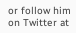or follow him on Twitter at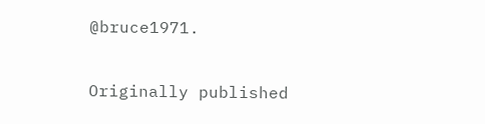@bruce1971.

Originally published